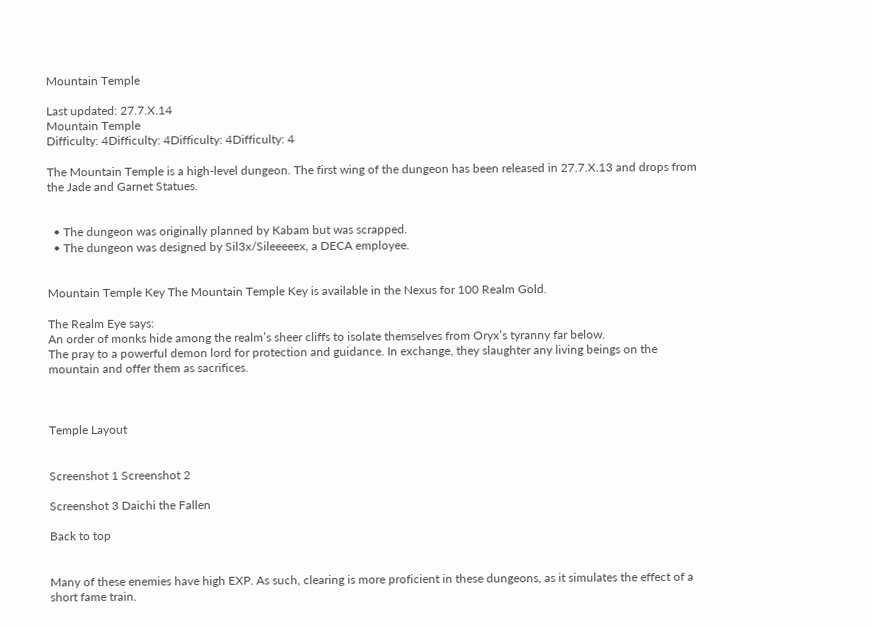Mountain Temple

Last updated: 27.7.X.14
Mountain Temple
Difficulty: 4Difficulty: 4Difficulty: 4Difficulty: 4

The Mountain Temple is a high-level dungeon. The first wing of the dungeon has been released in 27.7.X.13 and drops from the Jade and Garnet Statues.


  • The dungeon was originally planned by Kabam but was scrapped.
  • The dungeon was designed by Sil3x/Sileeeeex, a DECA employee.


Mountain Temple Key The Mountain Temple Key is available in the Nexus for 100 Realm Gold.

The Realm Eye says:
An order of monks hide among the realm’s sheer cliffs to isolate themselves from Oryx’s tyranny far below.
The pray to a powerful demon lord for protection and guidance. In exchange, they slaughter any living beings on the mountain and offer them as sacrifices.



Temple Layout


Screenshot 1 Screenshot 2

Screenshot 3 Daichi the Fallen

Back to top


Many of these enemies have high EXP. As such, clearing is more proficient in these dungeons, as it simulates the effect of a short fame train.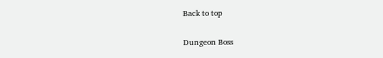Back to top

Dungeon Boss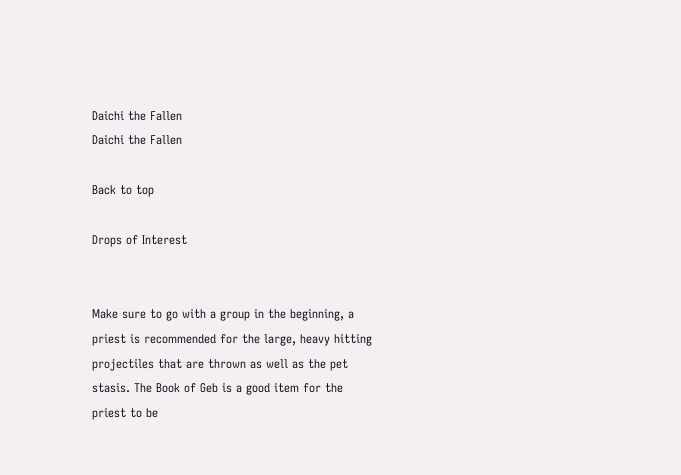Daichi the Fallen
Daichi the Fallen

Back to top

Drops of Interest


Make sure to go with a group in the beginning, a priest is recommended for the large, heavy hitting projectiles that are thrown as well as the pet stasis. The Book of Geb is a good item for the priest to be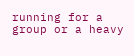running for a group or a heavy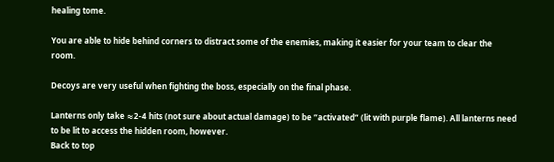healing tome.

You are able to hide behind corners to distract some of the enemies, making it easier for your team to clear the room.

Decoys are very useful when fighting the boss, especially on the final phase.

Lanterns only take ≈2-4 hits (not sure about actual damage) to be “activated” (lit with purple flame). All lanterns need to be lit to access the hidden room, however.
Back to top